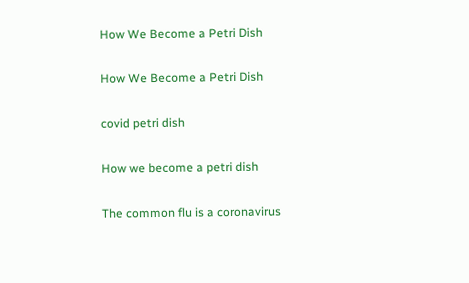How We Become a Petri Dish

How We Become a Petri Dish

covid petri dish

How we become a petri dish

The common flu is a coronavirus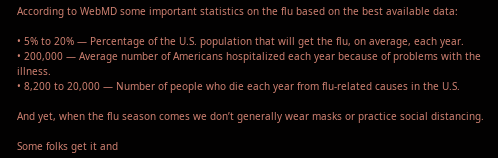According to WebMD some important statistics on the flu based on the best available data:

• 5% to 20% — Percentage of the U.S. population that will get the flu, on average, each year.
• 200,000 — Average number of Americans hospitalized each year because of problems with the illness.
• 8,200 to 20,000 — Number of people who die each year from flu-related causes in the U.S.

And yet, when the flu season comes we don’t generally wear masks or practice social distancing.

Some folks get it and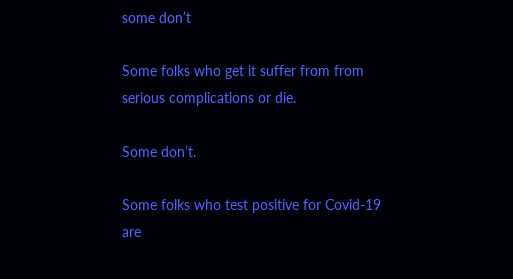some don’t

Some folks who get it suffer from from serious complications or die.

Some don’t.

Some folks who test positive for Covid-19 are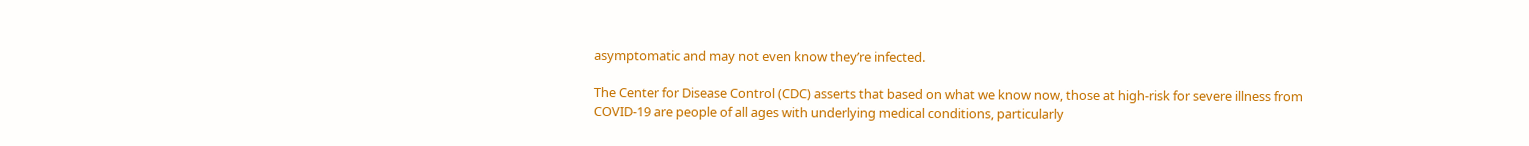asymptomatic and may not even know they’re infected.

The Center for Disease Control (CDC) asserts that based on what we know now, those at high-risk for severe illness from COVID-19 are people of all ages with underlying medical conditions, particularly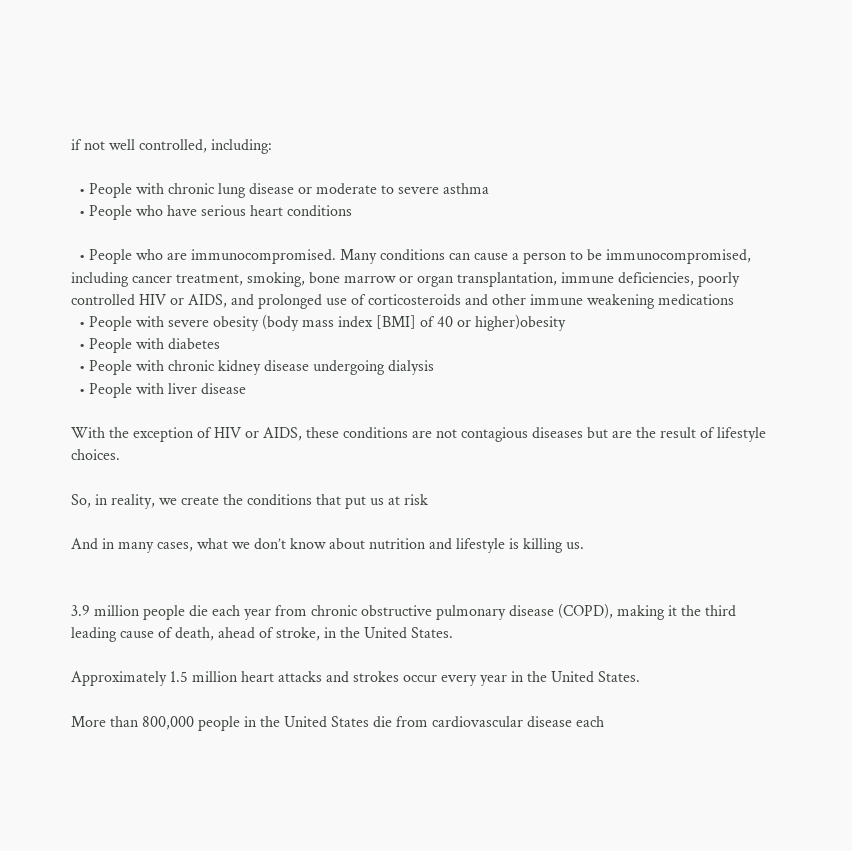if not well controlled, including:

  • People with chronic lung disease or moderate to severe asthma
  • People who have serious heart conditions

  • People who are immunocompromised. Many conditions can cause a person to be immunocompromised, including cancer treatment, smoking, bone marrow or organ transplantation, immune deficiencies, poorly controlled HIV or AIDS, and prolonged use of corticosteroids and other immune weakening medications
  • People with severe obesity (body mass index [BMI] of 40 or higher)obesity
  • People with diabetes
  • People with chronic kidney disease undergoing dialysis
  • People with liver disease

With the exception of HIV or AIDS, these conditions are not contagious diseases but are the result of lifestyle choices.

So, in reality, we create the conditions that put us at risk

And in many cases, what we don’t know about nutrition and lifestyle is killing us.


3.9 million people die each year from chronic obstructive pulmonary disease (COPD), making it the third leading cause of death, ahead of stroke, in the United States.

Approximately 1.5 million heart attacks and strokes occur every year in the United States.

More than 800,000 people in the United States die from cardiovascular disease each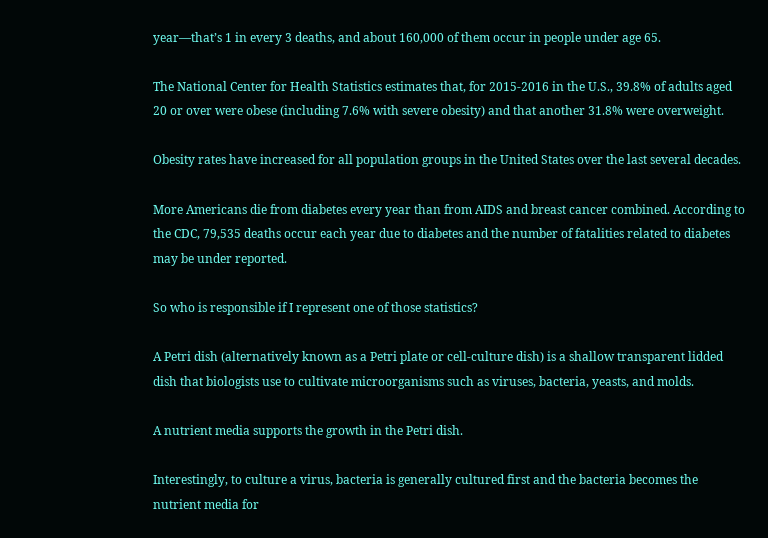year—that’s 1 in every 3 deaths, and about 160,000 of them occur in people under age 65.

The National Center for Health Statistics estimates that, for 2015-2016 in the U.S., 39.8% of adults aged 20 or over were obese (including 7.6% with severe obesity) and that another 31.8% were overweight.

Obesity rates have increased for all population groups in the United States over the last several decades.

More Americans die from diabetes every year than from AIDS and breast cancer combined. According to the CDC, 79,535 deaths occur each year due to diabetes and the number of fatalities related to diabetes may be under reported.

So who is responsible if I represent one of those statistics?

A Petri dish (alternatively known as a Petri plate or cell-culture dish) is a shallow transparent lidded dish that biologists use to cultivate microorganisms such as viruses, bacteria, yeasts, and molds.

A nutrient media supports the growth in the Petri dish.

Interestingly, to culture a virus, bacteria is generally cultured first and the bacteria becomes the nutrient media for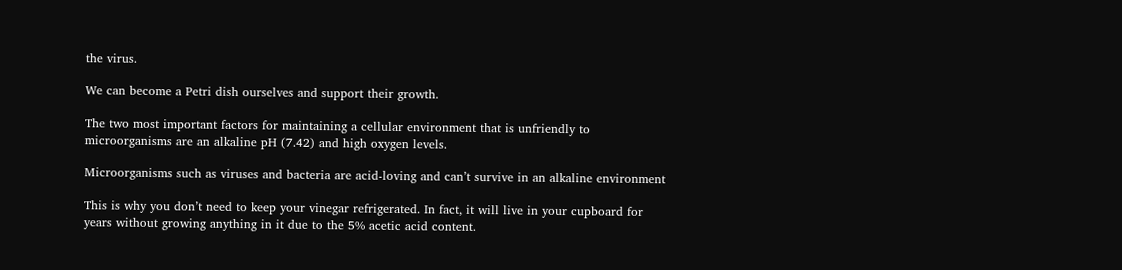the virus.

We can become a Petri dish ourselves and support their growth.

The two most important factors for maintaining a cellular environment that is unfriendly to microorganisms are an alkaline pH (7.42) and high oxygen levels.

Microorganisms such as viruses and bacteria are acid-loving and can’t survive in an alkaline environment

This is why you don’t need to keep your vinegar refrigerated. In fact, it will live in your cupboard for years without growing anything in it due to the 5% acetic acid content.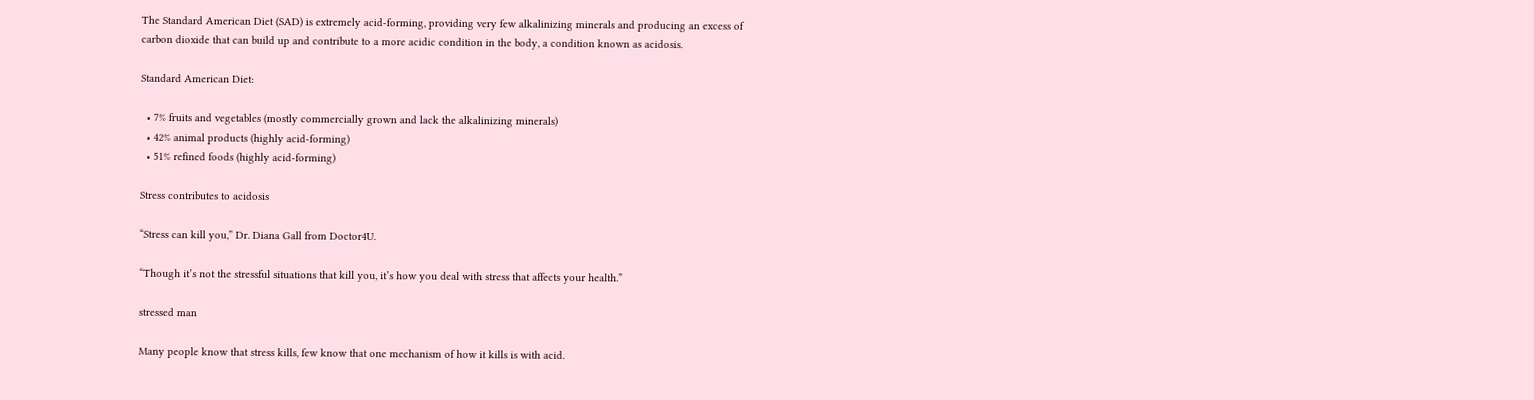The Standard American Diet (SAD) is extremely acid-forming, providing very few alkalinizing minerals and producing an excess of carbon dioxide that can build up and contribute to a more acidic condition in the body, a condition known as acidosis.

Standard American Diet:

  • 7% fruits and vegetables (mostly commercially grown and lack the alkalinizing minerals)
  • 42% animal products (highly acid-forming)
  • 51% refined foods (highly acid-forming)

Stress contributes to acidosis

“Stress can kill you,” Dr. Diana Gall from Doctor4U.

“Though it’s not the stressful situations that kill you, it’s how you deal with stress that affects your health.”

stressed man

Many people know that stress kills, few know that one mechanism of how it kills is with acid.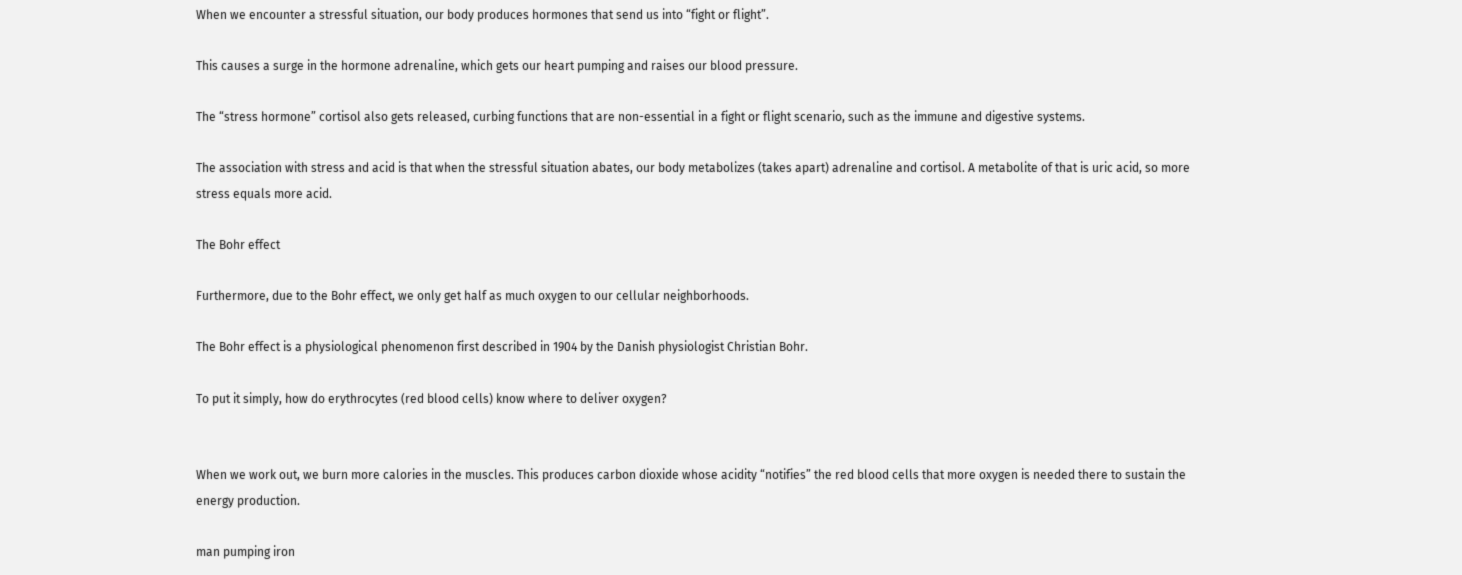When we encounter a stressful situation, our body produces hormones that send us into “fight or flight”.

This causes a surge in the hormone adrenaline, which gets our heart pumping and raises our blood pressure.

The “stress hormone” cortisol also gets released, curbing functions that are non-essential in a fight or flight scenario, such as the immune and digestive systems.

The association with stress and acid is that when the stressful situation abates, our body metabolizes (takes apart) adrenaline and cortisol. A metabolite of that is uric acid, so more stress equals more acid.

The Bohr effect

Furthermore, due to the Bohr effect, we only get half as much oxygen to our cellular neighborhoods.

The Bohr effect is a physiological phenomenon first described in 1904 by the Danish physiologist Christian Bohr.

To put it simply, how do erythrocytes (red blood cells) know where to deliver oxygen?


When we work out, we burn more calories in the muscles. This produces carbon dioxide whose acidity “notifies” the red blood cells that more oxygen is needed there to sustain the energy production.

man pumping iron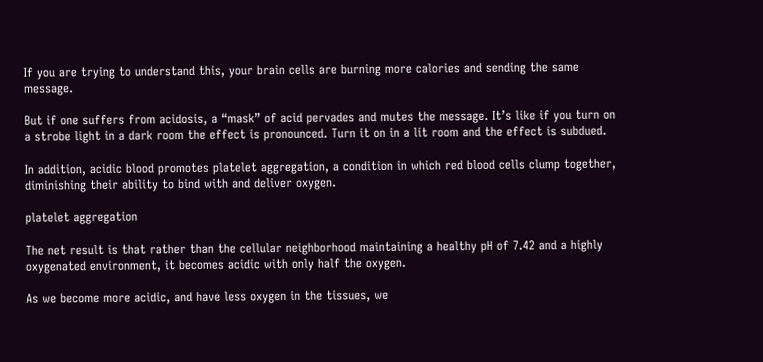If you are trying to understand this, your brain cells are burning more calories and sending the same message.

But if one suffers from acidosis, a “mask” of acid pervades and mutes the message. It’s like if you turn on a strobe light in a dark room the effect is pronounced. Turn it on in a lit room and the effect is subdued.

In addition, acidic blood promotes platelet aggregation, a condition in which red blood cells clump together, diminishing their ability to bind with and deliver oxygen.

platelet aggregation

The net result is that rather than the cellular neighborhood maintaining a healthy pH of 7.42 and a highly oxygenated environment, it becomes acidic with only half the oxygen.

As we become more acidic, and have less oxygen in the tissues, we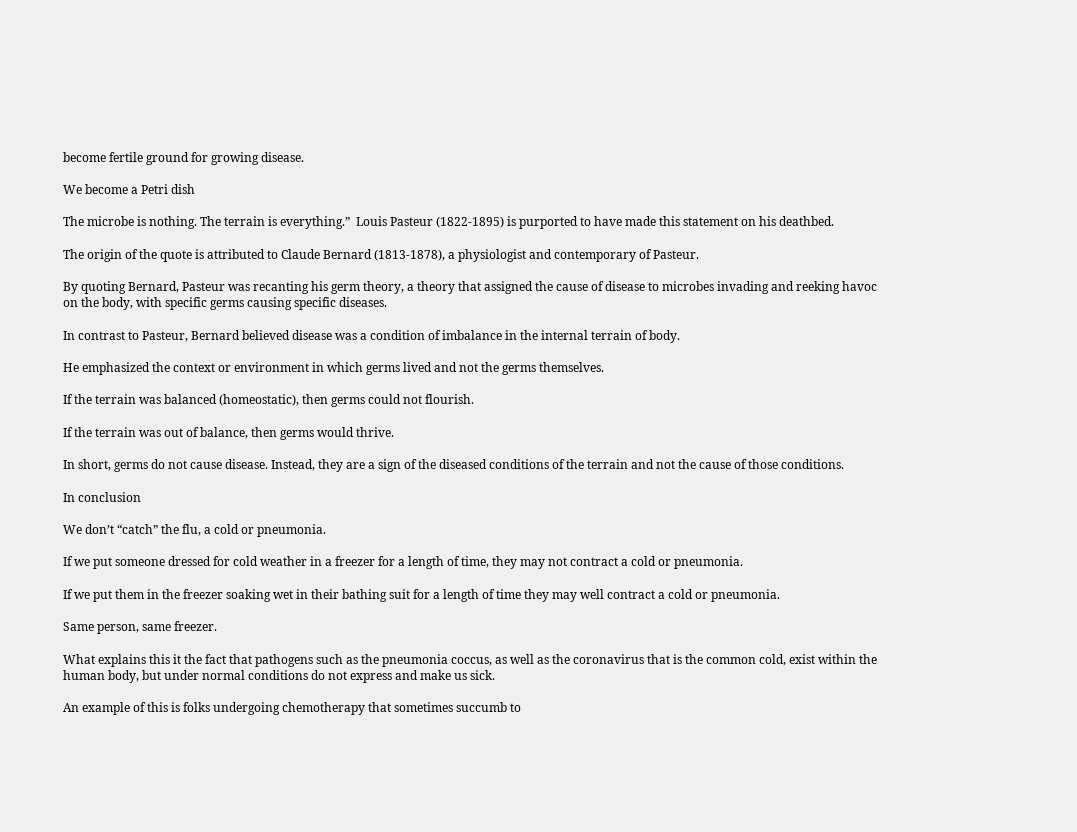become fertile ground for growing disease.

We become a Petri dish

The microbe is nothing. The terrain is everything.”  Louis Pasteur (1822-1895) is purported to have made this statement on his deathbed.

The origin of the quote is attributed to Claude Bernard (1813-1878), a physiologist and contemporary of Pasteur.

By quoting Bernard, Pasteur was recanting his germ theory, a theory that assigned the cause of disease to microbes invading and reeking havoc on the body, with specific germs causing specific diseases.

In contrast to Pasteur, Bernard believed disease was a condition of imbalance in the internal terrain of body.

He emphasized the context or environment in which germs lived and not the germs themselves.

If the terrain was balanced (homeostatic), then germs could not flourish.

If the terrain was out of balance, then germs would thrive.

In short, germs do not cause disease. Instead, they are a sign of the diseased conditions of the terrain and not the cause of those conditions.

In conclusion

We don’t “catch” the flu, a cold or pneumonia.

If we put someone dressed for cold weather in a freezer for a length of time, they may not contract a cold or pneumonia.

If we put them in the freezer soaking wet in their bathing suit for a length of time they may well contract a cold or pneumonia.

Same person, same freezer.

What explains this it the fact that pathogens such as the pneumonia coccus, as well as the coronavirus that is the common cold, exist within the human body, but under normal conditions do not express and make us sick.

An example of this is folks undergoing chemotherapy that sometimes succumb to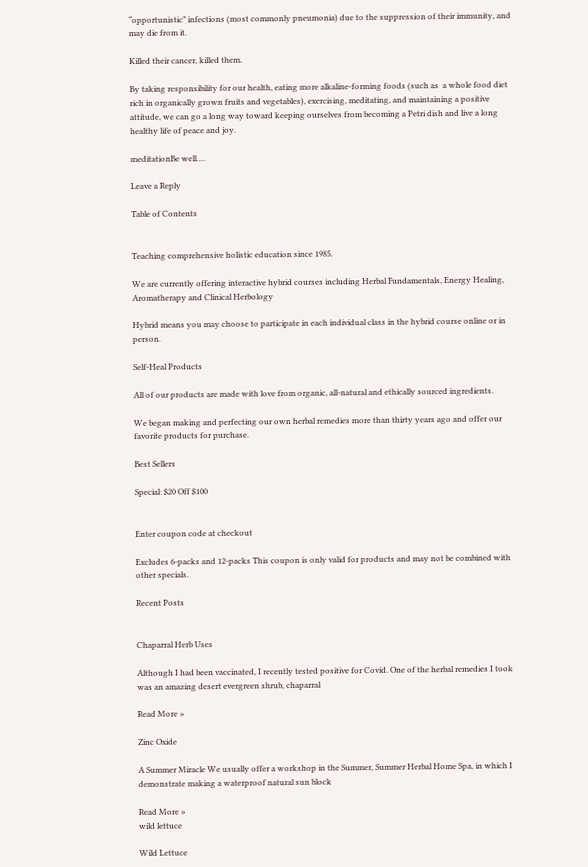“opportunistic” infections (most commonly pneumonia) due to the suppression of their immunity, and may die from it.

Killed their cancer, killed them.

By taking responsibility for our health, eating more alkaline-forming foods (such as  a whole food diet rich in organically grown fruits and vegetables), exercising, meditating, and maintaining a positive attitude, we can go a long way toward keeping ourselves from becoming a Petri dish and live a long healthy life of peace and joy.

meditationBe well….

Leave a Reply

Table of Contents


Teaching comprehensive holistic education since 1985.

We are currently offering interactive hybrid courses including Herbal Fundamentals, Energy Healing, Aromatherapy and Clinical Herbology

Hybrid means you may choose to participate in each individual class in the hybrid course online or in person.

Self-Heal Products

All of our products are made with love from organic, all-natural and ethically sourced ingredients.

We began making and perfecting our own herbal remedies more than thirty years ago and offer our favorite products for purchase.

Best Sellers

Special: $20 Off $100


Enter coupon code at checkout

Excludes 6-packs and 12-packs This coupon is only valid for products and may not be combined with other specials.

Recent Posts


Chaparral Herb Uses

Although I had been vaccinated, I recently tested positive for Covid. One of the herbal remedies I took was an amazing desert evergreen shrub, chaparral

Read More »

Zinc Oxide

A Summer Miracle We usually offer a workshop in the Summer, Summer Herbal Home Spa, in which I demonstrate making a waterproof natural sun block

Read More »
wild lettuce

Wild Lettuce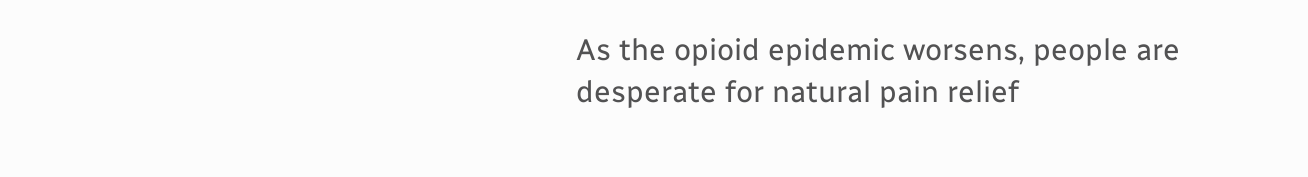As the opioid epidemic worsens, people are desperate for natural pain relief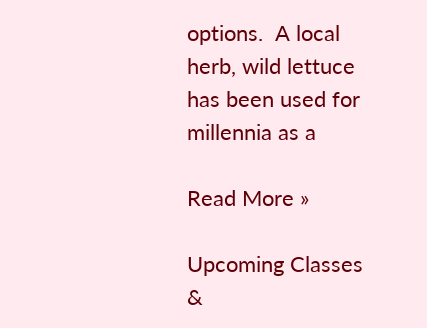options.  A local herb, wild lettuce has been used for millennia as a

Read More »

Upcoming Classes &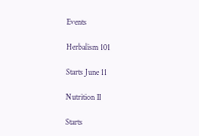Events

Herbalism 101

Starts June 11

Nutrition II

Starts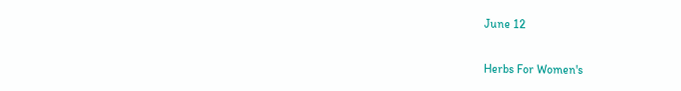June 12

Herbs For Women's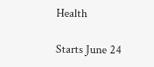Health

Starts June 24